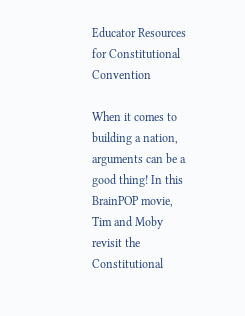Educator Resources for Constitutional Convention

When it comes to building a nation, arguments can be a good thing! In this BrainPOP movie, Tim and Moby revisit the Constitutional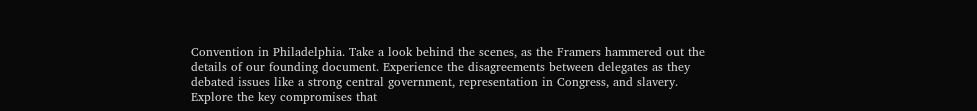Convention in Philadelphia. Take a look behind the scenes, as the Framers hammered out the details of our founding document. Experience the disagreements between delegates as they debated issues like a strong central government, representation in Congress, and slavery. Explore the key compromises that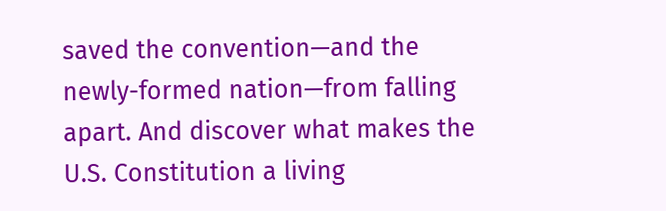saved the convention—and the newly-formed nation—from falling apart. And discover what makes the U.S. Constitution a living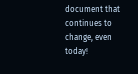document that continues to change, even today!